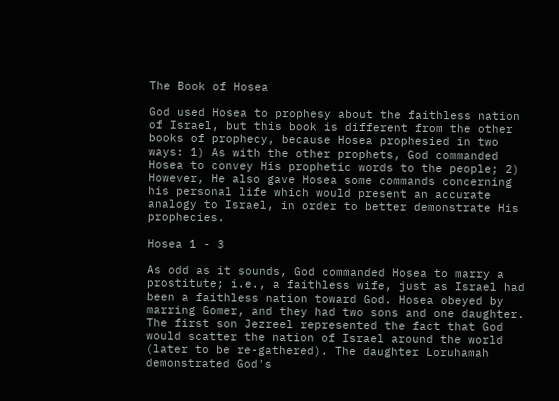The Book of Hosea

God used Hosea to prophesy about the faithless nation of Israel, but this book is different from the other books of prophecy, because Hosea prophesied in two ways: 1) As with the other prophets, God commanded Hosea to convey His prophetic words to the people; 2) However, He also gave Hosea some commands concerning his personal life which would present an accurate analogy to Israel, in order to better demonstrate His prophecies.

Hosea 1 - 3

As odd as it sounds, God commanded Hosea to marry a prostitute; i.e., a faithless wife, just as Israel had been a faithless nation toward God. Hosea obeyed by marring Gomer, and they had two sons and one daughter. The first son Jezreel represented the fact that God would scatter the nation of Israel around the world (later to be re-gathered). The daughter Loruhamah demonstrated God's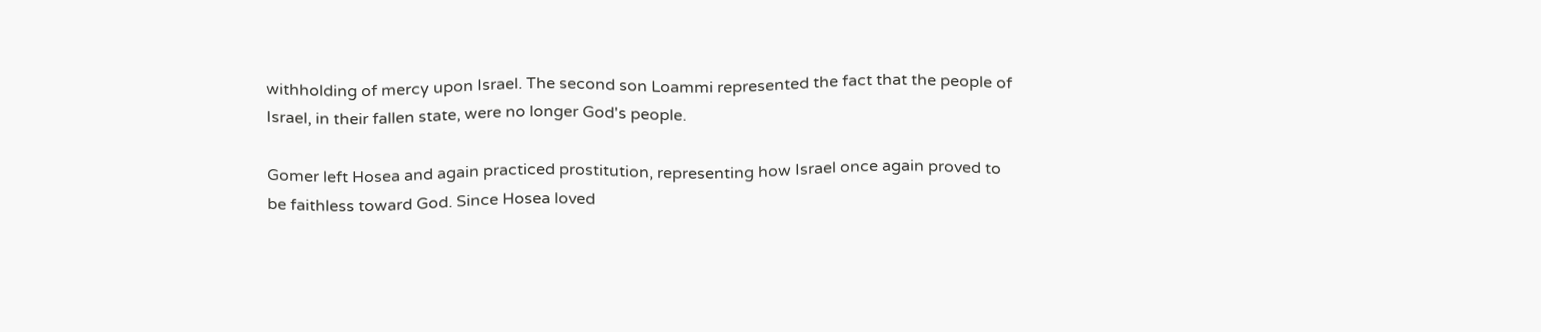withholding of mercy upon Israel. The second son Loammi represented the fact that the people of Israel, in their fallen state, were no longer God's people.

Gomer left Hosea and again practiced prostitution, representing how Israel once again proved to be faithless toward God. Since Hosea loved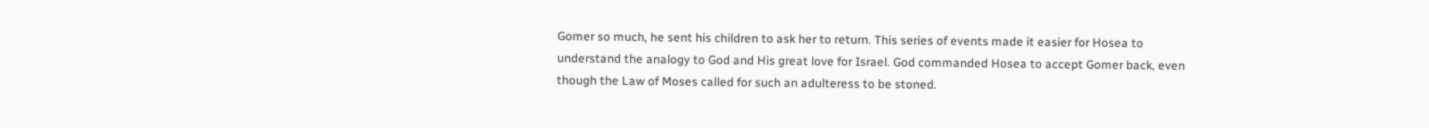Gomer so much, he sent his children to ask her to return. This series of events made it easier for Hosea to understand the analogy to God and His great love for Israel. God commanded Hosea to accept Gomer back, even though the Law of Moses called for such an adulteress to be stoned.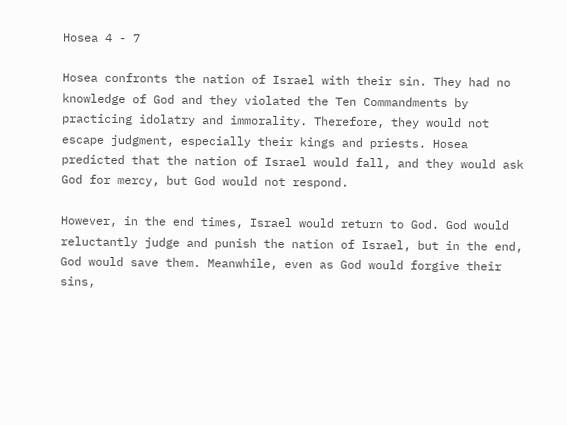Hosea 4 - 7

Hosea confronts the nation of Israel with their sin. They had no knowledge of God and they violated the Ten Commandments by practicing idolatry and immorality. Therefore, they would not escape judgment, especially their kings and priests. Hosea predicted that the nation of Israel would fall, and they would ask God for mercy, but God would not respond.

However, in the end times, Israel would return to God. God would reluctantly judge and punish the nation of Israel, but in the end, God would save them. Meanwhile, even as God would forgive their sins,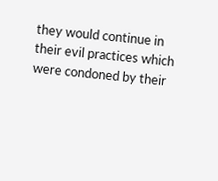they would continue in their evil practices which were condoned by their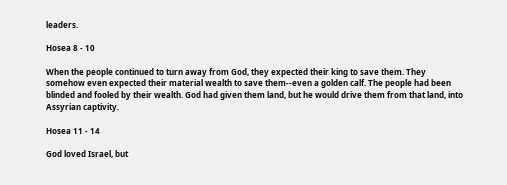leaders.

Hosea 8 - 10

When the people continued to turn away from God, they expected their king to save them. They somehow even expected their material wealth to save them--even a golden calf. The people had been blinded and fooled by their wealth. God had given them land, but he would drive them from that land, into Assyrian captivity.

Hosea 11 - 14

God loved Israel, but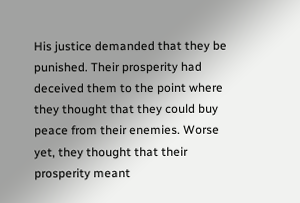His justice demanded that they be punished. Their prosperity had deceived them to the point where they thought that they could buy peace from their enemies. Worse yet, they thought that their prosperity meant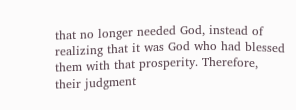that no longer needed God, instead of realizing that it was God who had blessed them with that prosperity. Therefore, their judgment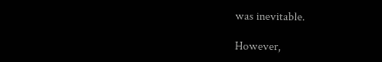was inevitable.

However,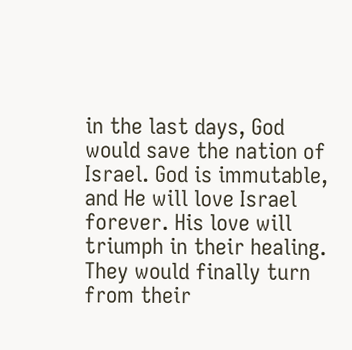in the last days, God would save the nation of Israel. God is immutable, and He will love Israel forever. His love will triumph in their healing. They would finally turn from their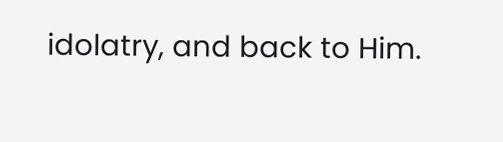idolatry, and back to Him.